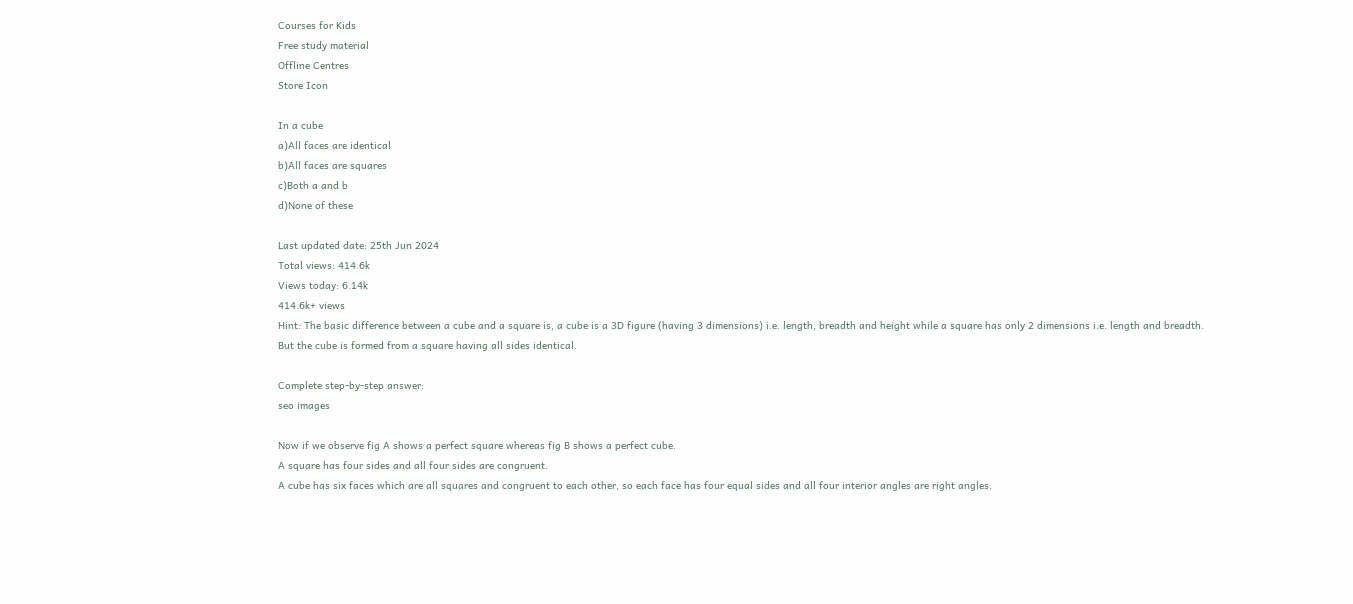Courses for Kids
Free study material
Offline Centres
Store Icon

In a cube
a)All faces are identical
b)All faces are squares
c)Both a and b
d)None of these

Last updated date: 25th Jun 2024
Total views: 414.6k
Views today: 6.14k
414.6k+ views
Hint: The basic difference between a cube and a square is, a cube is a 3D figure (having 3 dimensions) i.e. length, breadth and height while a square has only 2 dimensions i.e. length and breadth.
But the cube is formed from a square having all sides identical.

Complete step-by-step answer:
seo images

Now if we observe fig A shows a perfect square whereas fig B shows a perfect cube.
A square has four sides and all four sides are congruent.
A cube has six faces which are all squares and congruent to each other, so each face has four equal sides and all four interior angles are right angles.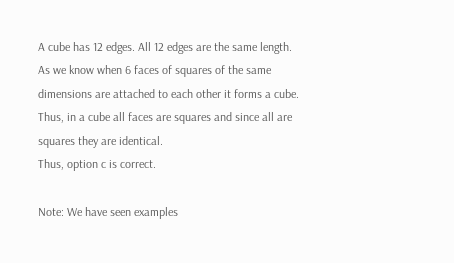A cube has 12 edges. All 12 edges are the same length. As we know when 6 faces of squares of the same dimensions are attached to each other it forms a cube.
Thus, in a cube all faces are squares and since all are squares they are identical.
Thus, option c is correct.

Note: We have seen examples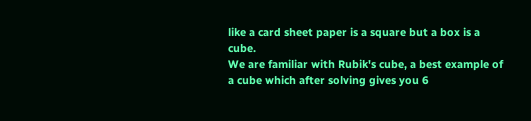like a card sheet paper is a square but a box is a cube.
We are familiar with Rubik's cube, a best example of a cube which after solving gives you 6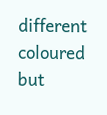different coloured but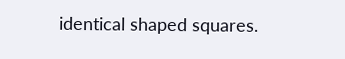identical shaped squares.